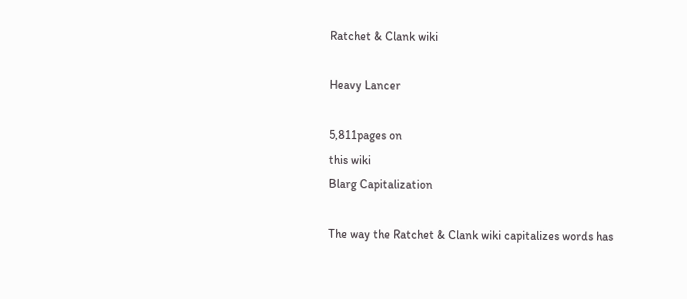Ratchet & Clank wiki

Heavy Lancer

5,811pages on
this wiki
Blarg Capitalization

The way the Ratchet & Clank wiki capitalizes words has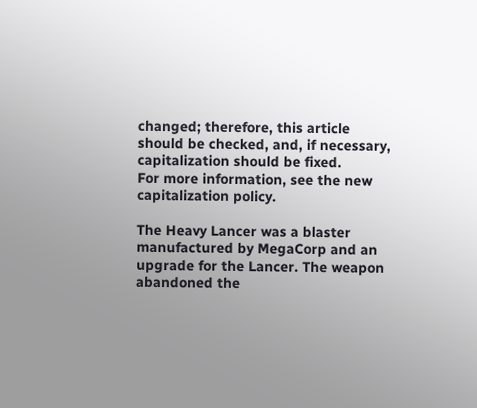changed; therefore, this article should be checked, and, if necessary, capitalization should be fixed.
For more information, see the new capitalization policy.

The Heavy Lancer was a blaster manufactured by MegaCorp and an upgrade for the Lancer. The weapon abandoned the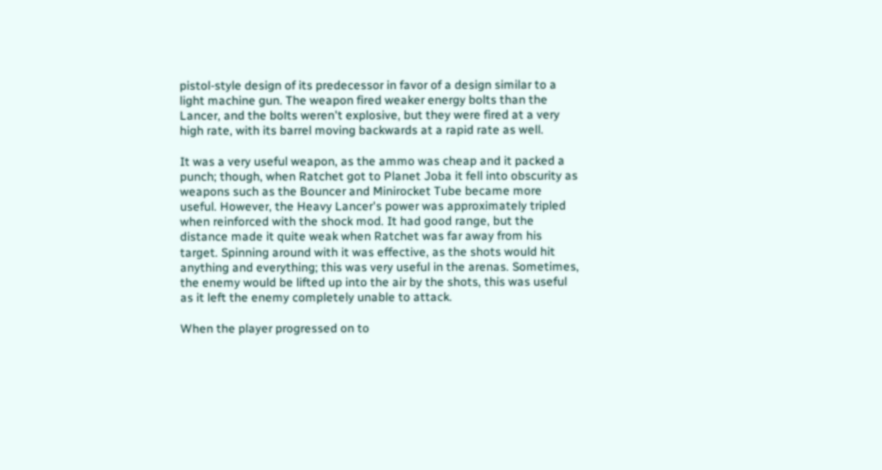pistol-style design of its predecessor in favor of a design similar to a light machine gun. The weapon fired weaker energy bolts than the Lancer, and the bolts weren't explosive, but they were fired at a very high rate, with its barrel moving backwards at a rapid rate as well.

It was a very useful weapon, as the ammo was cheap and it packed a punch; though, when Ratchet got to Planet Joba it fell into obscurity as weapons such as the Bouncer and Minirocket Tube became more useful. However, the Heavy Lancer's power was approximately tripled when reinforced with the shock mod. It had good range, but the distance made it quite weak when Ratchet was far away from his target. Spinning around with it was effective, as the shots would hit anything and everything; this was very useful in the arenas. Sometimes, the enemy would be lifted up into the air by the shots, this was useful as it left the enemy completely unable to attack.

When the player progressed on to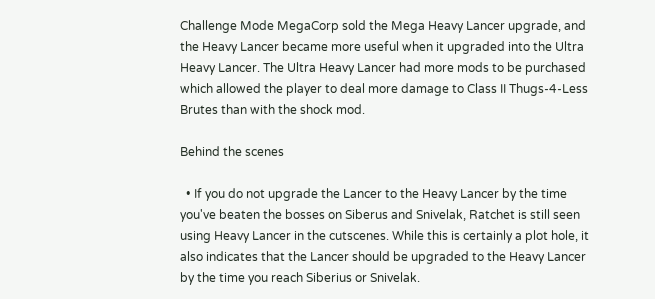Challenge Mode MegaCorp sold the Mega Heavy Lancer upgrade, and the Heavy Lancer became more useful when it upgraded into the Ultra Heavy Lancer. The Ultra Heavy Lancer had more mods to be purchased which allowed the player to deal more damage to Class II Thugs-4-Less Brutes than with the shock mod.

Behind the scenes

  • If you do not upgrade the Lancer to the Heavy Lancer by the time you've beaten the bosses on Siberus and Snivelak, Ratchet is still seen using Heavy Lancer in the cutscenes. While this is certainly a plot hole, it also indicates that the Lancer should be upgraded to the Heavy Lancer by the time you reach Siberius or Snivelak.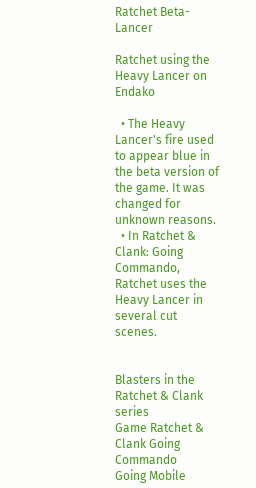Ratchet Beta-Lancer

Ratchet using the Heavy Lancer on Endako

  • The Heavy Lancer's fire used to appear blue in the beta version of the game. It was changed for unknown reasons.
  • In Ratchet & Clank: Going Commando, Ratchet uses the Heavy Lancer in several cut scenes.


Blasters in the Ratchet & Clank series
Game Ratchet & Clank Going Commando
Going Mobile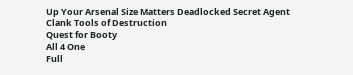Up Your Arsenal Size Matters Deadlocked Secret Agent Clank Tools of Destruction
Quest for Booty
All 4 One
Full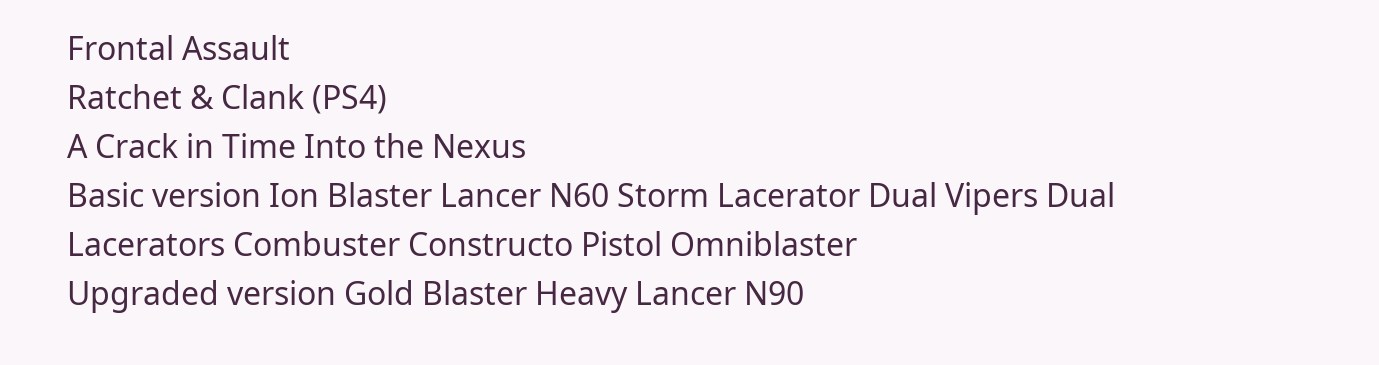Frontal Assault
Ratchet & Clank (PS4)
A Crack in Time Into the Nexus
Basic version Ion Blaster Lancer N60 Storm Lacerator Dual Vipers Dual Lacerators Combuster Constructo Pistol Omniblaster
Upgraded version Gold Blaster Heavy Lancer N90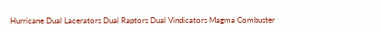Hurricane Dual Lacerators Dual Raptors Dual Vindicators Magma Combuster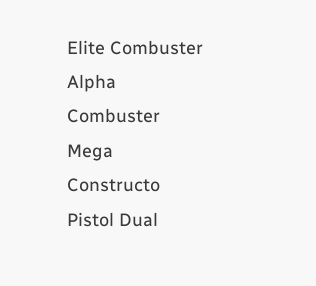Elite Combuster
Alpha Combuster
Mega Constructo Pistol Dual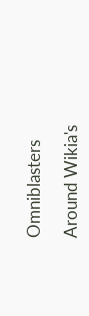Omniblasters

Around Wikia's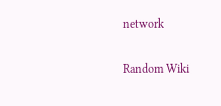network

Random Wiki